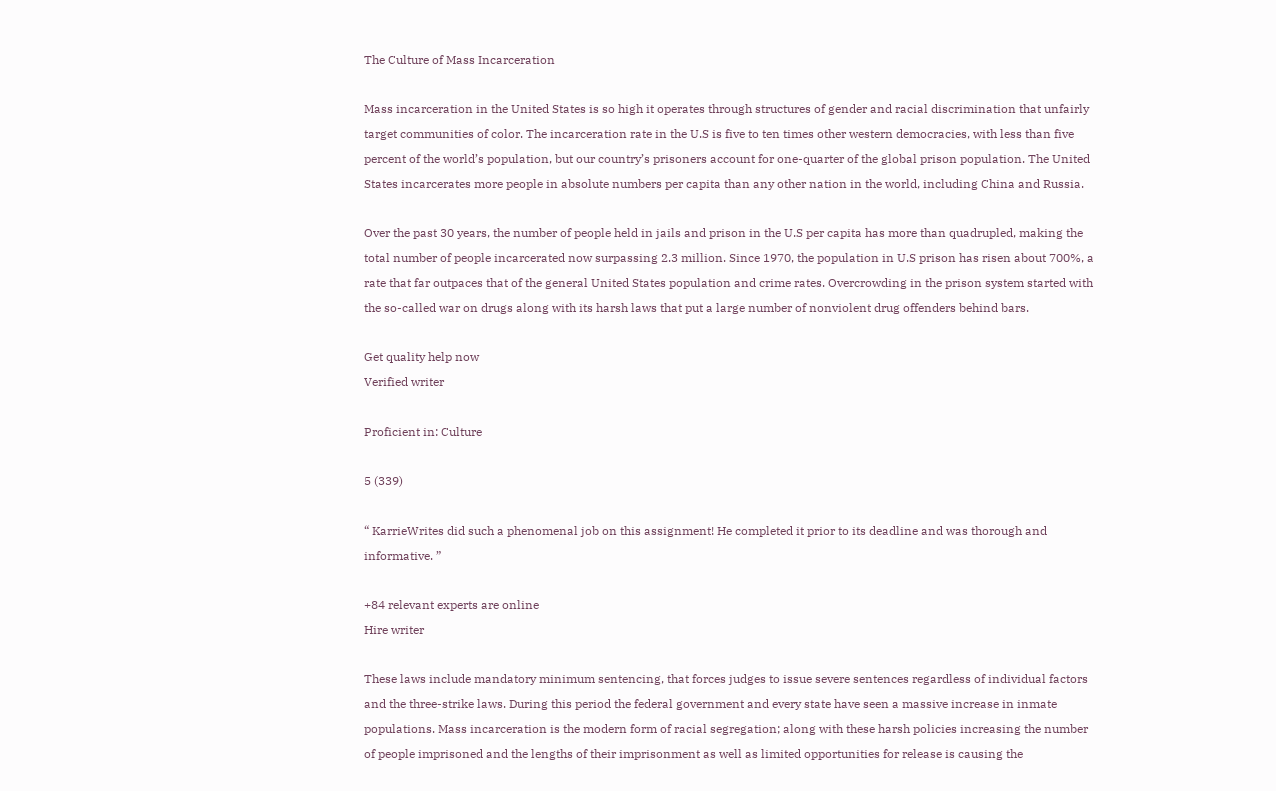The Culture of Mass Incarceration

Mass incarceration in the United States is so high it operates through structures of gender and racial discrimination that unfairly target communities of color. The incarceration rate in the U.S is five to ten times other western democracies, with less than five percent of the world’s population, but our country’s prisoners account for one-quarter of the global prison population. The United States incarcerates more people in absolute numbers per capita than any other nation in the world, including China and Russia.

Over the past 30 years, the number of people held in jails and prison in the U.S per capita has more than quadrupled, making the total number of people incarcerated now surpassing 2.3 million. Since 1970, the population in U.S prison has risen about 700%, a rate that far outpaces that of the general United States population and crime rates. Overcrowding in the prison system started with the so-called war on drugs along with its harsh laws that put a large number of nonviolent drug offenders behind bars.

Get quality help now
Verified writer

Proficient in: Culture

5 (339)

“ KarrieWrites did such a phenomenal job on this assignment! He completed it prior to its deadline and was thorough and informative. ”

+84 relevant experts are online
Hire writer

These laws include mandatory minimum sentencing, that forces judges to issue severe sentences regardless of individual factors and the three-strike laws. During this period the federal government and every state have seen a massive increase in inmate populations. Mass incarceration is the modern form of racial segregation; along with these harsh policies increasing the number of people imprisoned and the lengths of their imprisonment as well as limited opportunities for release is causing the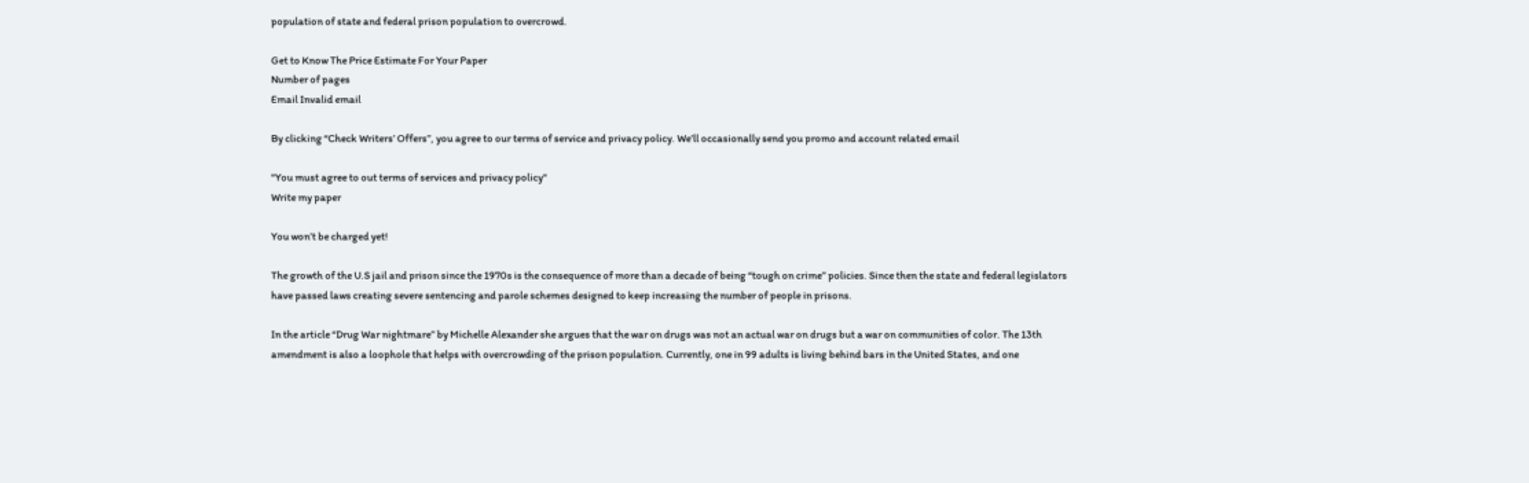population of state and federal prison population to overcrowd.

Get to Know The Price Estimate For Your Paper
Number of pages
Email Invalid email

By clicking “Check Writers’ Offers”, you agree to our terms of service and privacy policy. We’ll occasionally send you promo and account related email

"You must agree to out terms of services and privacy policy"
Write my paper

You won’t be charged yet!

The growth of the U.S jail and prison since the 1970s is the consequence of more than a decade of being “tough on crime” policies. Since then the state and federal legislators have passed laws creating severe sentencing and parole schemes designed to keep increasing the number of people in prisons.

In the article “Drug War nightmare” by Michelle Alexander she argues that the war on drugs was not an actual war on drugs but a war on communities of color. The 13th amendment is also a loophole that helps with overcrowding of the prison population. Currently, one in 99 adults is living behind bars in the United States, and one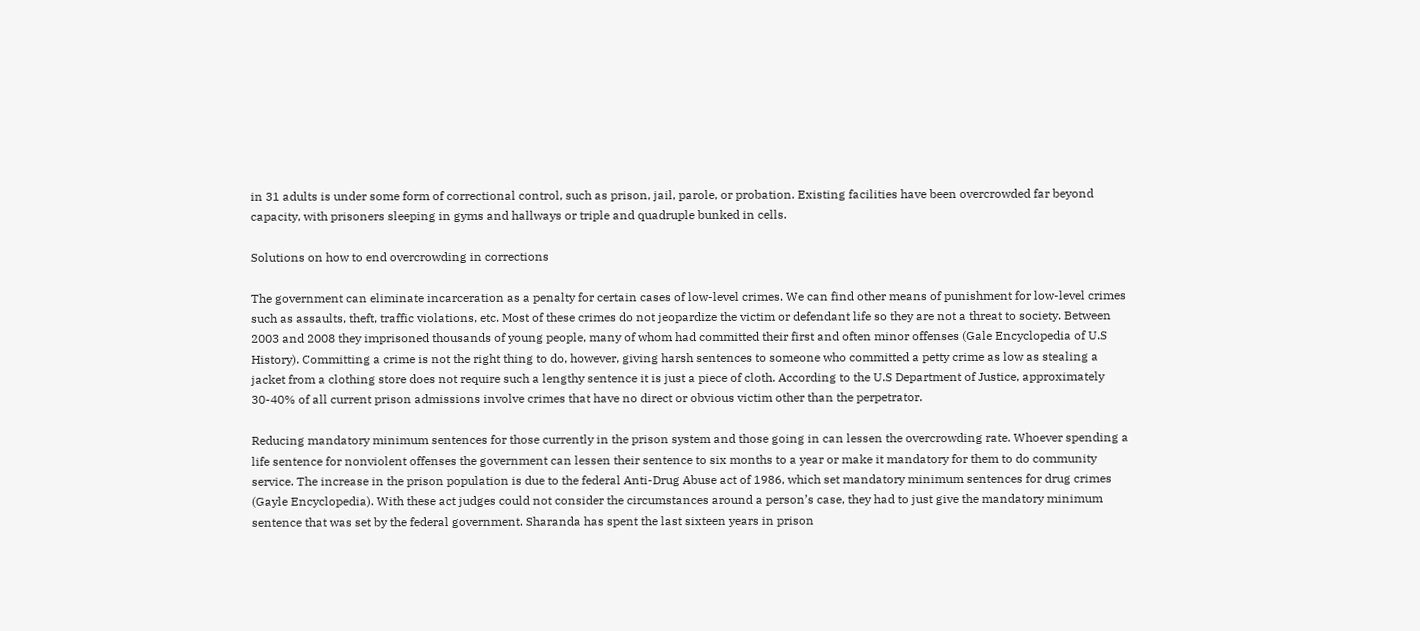in 31 adults is under some form of correctional control, such as prison, jail, parole, or probation. Existing facilities have been overcrowded far beyond capacity, with prisoners sleeping in gyms and hallways or triple and quadruple bunked in cells.

Solutions on how to end overcrowding in corrections

The government can eliminate incarceration as a penalty for certain cases of low-level crimes. We can find other means of punishment for low-level crimes such as assaults, theft, traffic violations, etc. Most of these crimes do not jeopardize the victim or defendant life so they are not a threat to society. Between 2003 and 2008 they imprisoned thousands of young people, many of whom had committed their first and often minor offenses (Gale Encyclopedia of U.S History). Committing a crime is not the right thing to do, however, giving harsh sentences to someone who committed a petty crime as low as stealing a jacket from a clothing store does not require such a lengthy sentence it is just a piece of cloth. According to the U.S Department of Justice, approximately 30-40% of all current prison admissions involve crimes that have no direct or obvious victim other than the perpetrator.

Reducing mandatory minimum sentences for those currently in the prison system and those going in can lessen the overcrowding rate. Whoever spending a life sentence for nonviolent offenses the government can lessen their sentence to six months to a year or make it mandatory for them to do community service. The increase in the prison population is due to the federal Anti-Drug Abuse act of 1986, which set mandatory minimum sentences for drug crimes (Gayle Encyclopedia). With these act judges could not consider the circumstances around a person’s case, they had to just give the mandatory minimum sentence that was set by the federal government. Sharanda has spent the last sixteen years in prison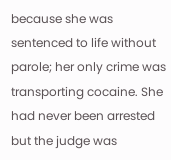because she was sentenced to life without parole; her only crime was transporting cocaine. She had never been arrested but the judge was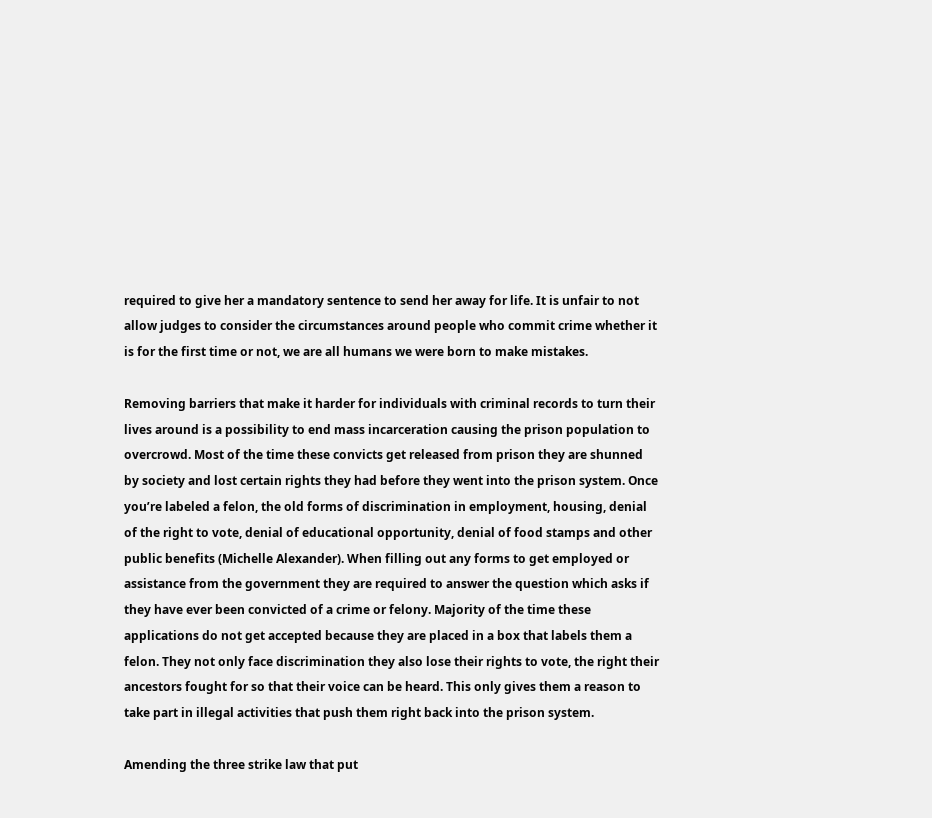required to give her a mandatory sentence to send her away for life. It is unfair to not allow judges to consider the circumstances around people who commit crime whether it is for the first time or not, we are all humans we were born to make mistakes.

Removing barriers that make it harder for individuals with criminal records to turn their lives around is a possibility to end mass incarceration causing the prison population to overcrowd. Most of the time these convicts get released from prison they are shunned by society and lost certain rights they had before they went into the prison system. Once you’re labeled a felon, the old forms of discrimination in employment, housing, denial of the right to vote, denial of educational opportunity, denial of food stamps and other public benefits (Michelle Alexander). When filling out any forms to get employed or assistance from the government they are required to answer the question which asks if they have ever been convicted of a crime or felony. Majority of the time these applications do not get accepted because they are placed in a box that labels them a felon. They not only face discrimination they also lose their rights to vote, the right their ancestors fought for so that their voice can be heard. This only gives them a reason to take part in illegal activities that push them right back into the prison system.

Amending the three strike law that put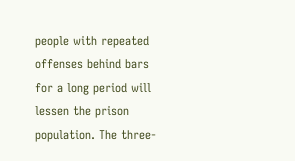people with repeated offenses behind bars for a long period will lessen the prison population. The three-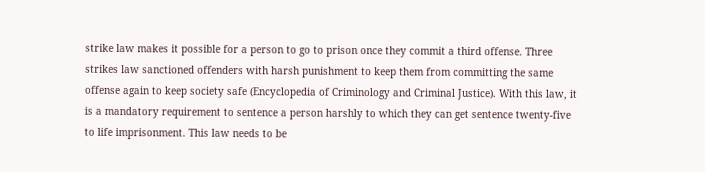strike law makes it possible for a person to go to prison once they commit a third offense. Three strikes law sanctioned offenders with harsh punishment to keep them from committing the same offense again to keep society safe (Encyclopedia of Criminology and Criminal Justice). With this law, it is a mandatory requirement to sentence a person harshly to which they can get sentence twenty-five to life imprisonment. This law needs to be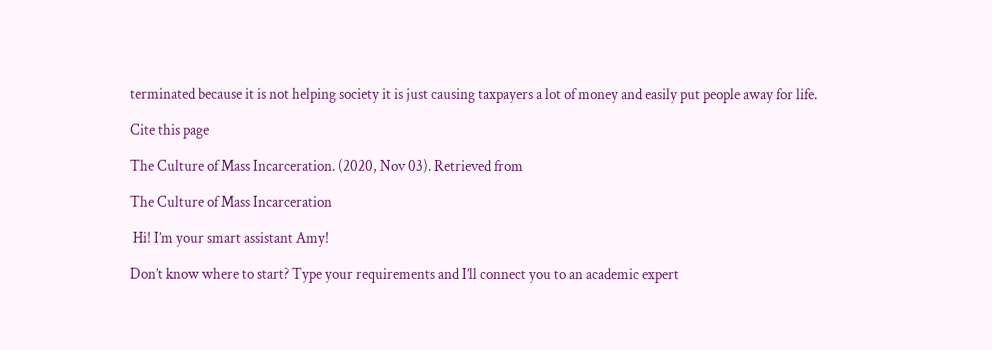terminated because it is not helping society it is just causing taxpayers a lot of money and easily put people away for life.

Cite this page

The Culture of Mass Incarceration. (2020, Nov 03). Retrieved from

The Culture of Mass Incarceration

 Hi! I’m your smart assistant Amy!

Don’t know where to start? Type your requirements and I’ll connect you to an academic expert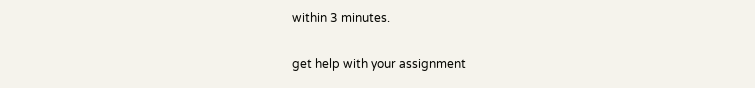within 3 minutes.

get help with your assignment